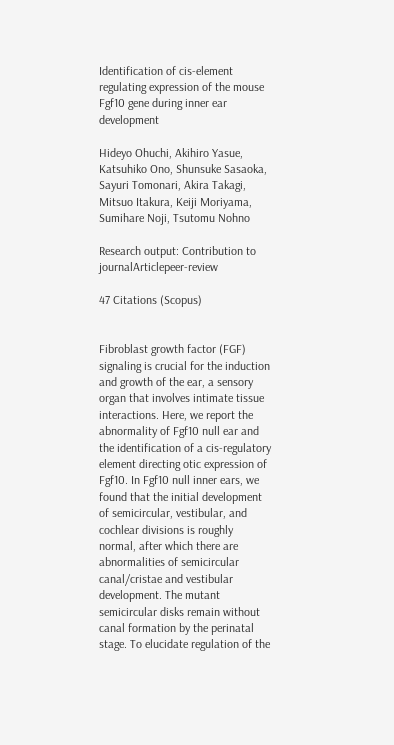Identification of cis-element regulating expression of the mouse Fgf10 gene during inner ear development

Hideyo Ohuchi, Akihiro Yasue, Katsuhiko Ono, Shunsuke Sasaoka, Sayuri Tomonari, Akira Takagi, Mitsuo Itakura, Keiji Moriyama, Sumihare Noji, Tsutomu Nohno

Research output: Contribution to journalArticlepeer-review

47 Citations (Scopus)


Fibroblast growth factor (FGF) signaling is crucial for the induction and growth of the ear, a sensory organ that involves intimate tissue interactions. Here, we report the abnormality of Fgf10 null ear and the identification of a cis-regulatory element directing otic expression of Fgf10. In Fgf10 null inner ears, we found that the initial development of semicircular, vestibular, and cochlear divisions is roughly normal, after which there are abnormalities of semicircular canal/cristae and vestibular development. The mutant semicircular disks remain without canal formation by the perinatal stage. To elucidate regulation of the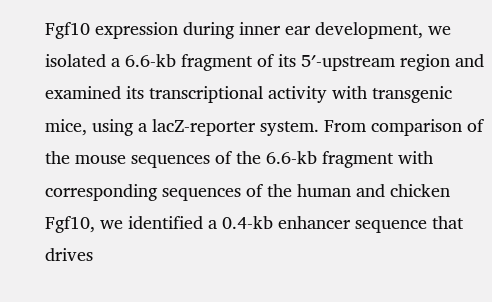Fgf10 expression during inner ear development, we isolated a 6.6-kb fragment of its 5′-upstream region and examined its transcriptional activity with transgenic mice, using a lacZ-reporter system. From comparison of the mouse sequences of the 6.6-kb fragment with corresponding sequences of the human and chicken Fgf10, we identified a 0.4-kb enhancer sequence that drives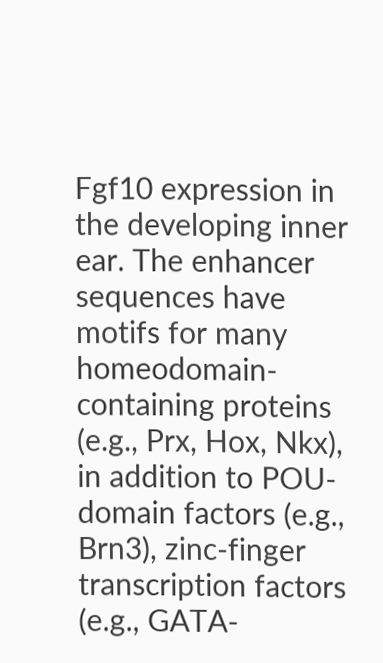Fgf10 expression in the developing inner ear. The enhancer sequences have motifs for many homeodomain-containing proteins (e.g., Prx, Hox, Nkx), in addition to POU-domain factors (e.g., Brn3), zinc-finger transcription factors (e.g., GATA-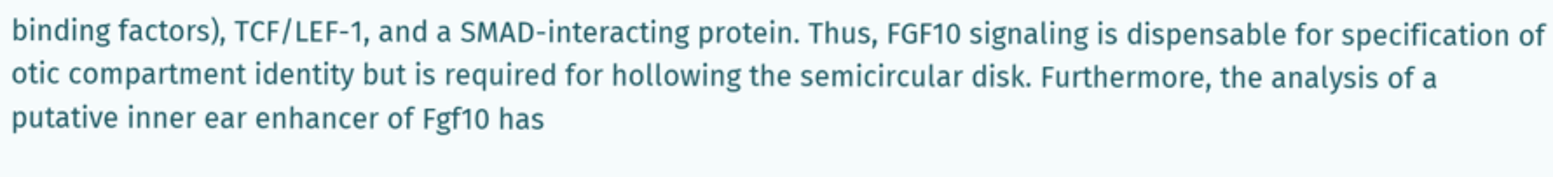binding factors), TCF/LEF-1, and a SMAD-interacting protein. Thus, FGF10 signaling is dispensable for specification of otic compartment identity but is required for hollowing the semicircular disk. Furthermore, the analysis of a putative inner ear enhancer of Fgf10 has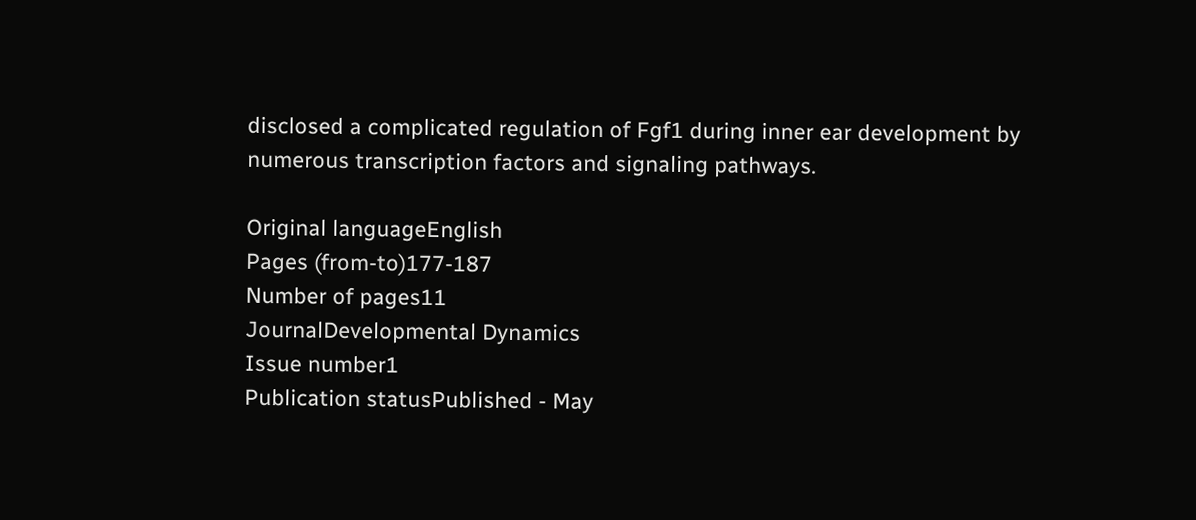disclosed a complicated regulation of Fgf1 during inner ear development by numerous transcription factors and signaling pathways.

Original languageEnglish
Pages (from-to)177-187
Number of pages11
JournalDevelopmental Dynamics
Issue number1
Publication statusPublished - May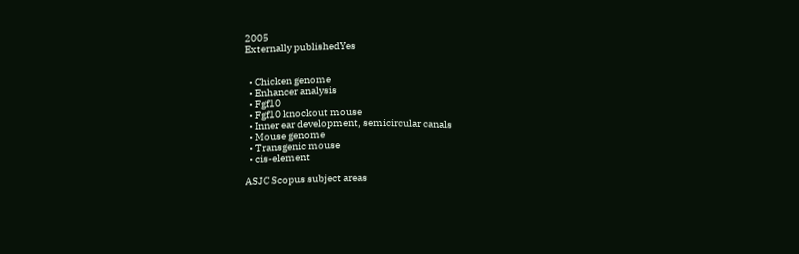2005
Externally publishedYes


  • Chicken genome
  • Enhancer analysis
  • Fgf10
  • Fgf10 knockout mouse
  • Inner ear development, semicircular canals
  • Mouse genome
  • Transgenic mouse
  • cis-element

ASJC Scopus subject areas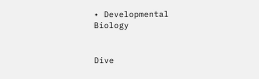• Developmental Biology


Dive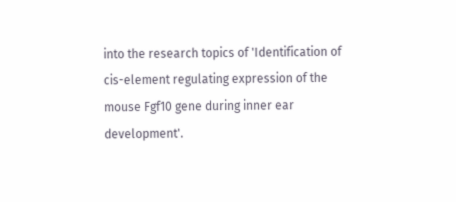into the research topics of 'Identification of cis-element regulating expression of the mouse Fgf10 gene during inner ear development'.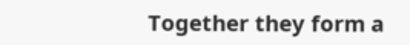Together they form a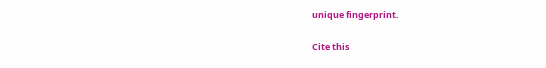unique fingerprint.

Cite this